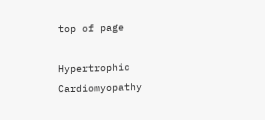top of page

Hypertrophic Cardiomyopathy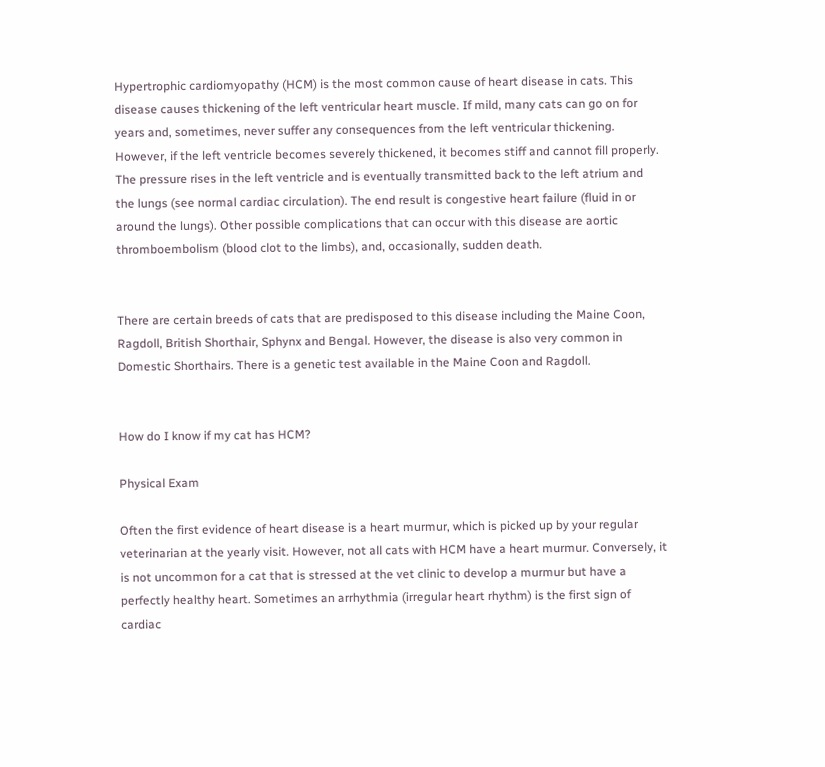Hypertrophic cardiomyopathy (HCM) is the most common cause of heart disease in cats. This disease causes thickening of the left ventricular heart muscle. If mild, many cats can go on for years and, sometimes, never suffer any consequences from the left ventricular thickening.  However, if the left ventricle becomes severely thickened, it becomes stiff and cannot fill properly.  The pressure rises in the left ventricle and is eventually transmitted back to the left atrium and the lungs (see normal cardiac circulation). The end result is congestive heart failure (fluid in or around the lungs). Other possible complications that can occur with this disease are aortic thromboembolism (blood clot to the limbs), and, occasionally, sudden death.


There are certain breeds of cats that are predisposed to this disease including the Maine Coon, Ragdoll, British Shorthair, Sphynx and Bengal. However, the disease is also very common in Domestic Shorthairs. There is a genetic test available in the Maine Coon and Ragdoll.


How do I know if my cat has HCM?

Physical Exam

Often the first evidence of heart disease is a heart murmur, which is picked up by your regular veterinarian at the yearly visit. However, not all cats with HCM have a heart murmur. Conversely, it is not uncommon for a cat that is stressed at the vet clinic to develop a murmur but have a perfectly healthy heart. Sometimes an arrhythmia (irregular heart rhythm) is the first sign of cardiac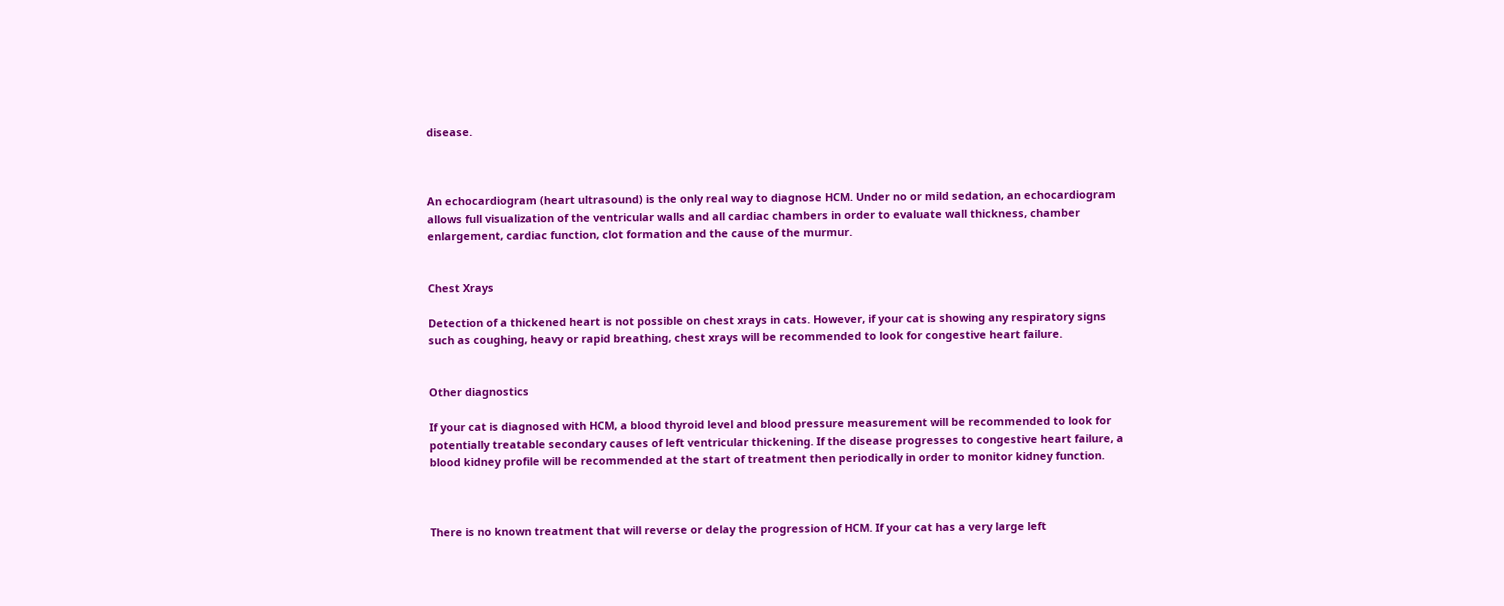disease.



An echocardiogram (heart ultrasound) is the only real way to diagnose HCM. Under no or mild sedation, an echocardiogram allows full visualization of the ventricular walls and all cardiac chambers in order to evaluate wall thickness, chamber enlargement, cardiac function, clot formation and the cause of the murmur.


Chest Xrays

Detection of a thickened heart is not possible on chest xrays in cats. However, if your cat is showing any respiratory signs such as coughing, heavy or rapid breathing, chest xrays will be recommended to look for congestive heart failure.


Other diagnostics

If your cat is diagnosed with HCM, a blood thyroid level and blood pressure measurement will be recommended to look for potentially treatable secondary causes of left ventricular thickening. If the disease progresses to congestive heart failure, a blood kidney profile will be recommended at the start of treatment then periodically in order to monitor kidney function.



There is no known treatment that will reverse or delay the progression of HCM. If your cat has a very large left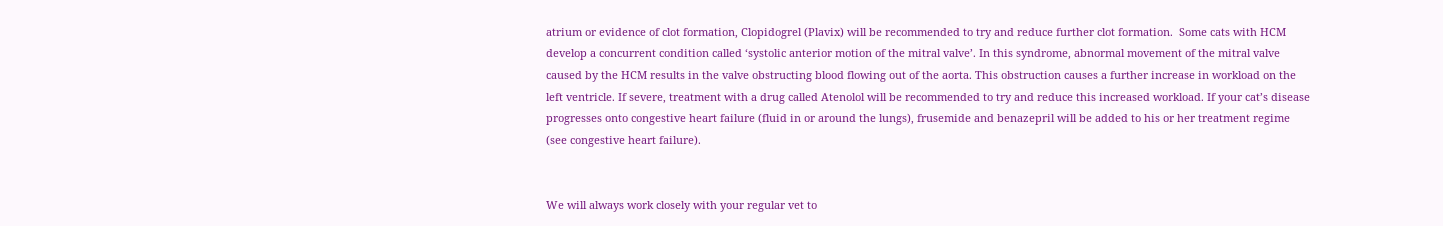atrium or evidence of clot formation, Clopidogrel (Plavix) will be recommended to try and reduce further clot formation.  Some cats with HCM develop a concurrent condition called ‘systolic anterior motion of the mitral valve’. In this syndrome, abnormal movement of the mitral valve caused by the HCM results in the valve obstructing blood flowing out of the aorta. This obstruction causes a further increase in workload on the left ventricle. If severe, treatment with a drug called Atenolol will be recommended to try and reduce this increased workload. If your cat’s disease progresses onto congestive heart failure (fluid in or around the lungs), frusemide and benazepril will be added to his or her treatment regime (see congestive heart failure).


We will always work closely with your regular vet to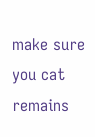make sure you cat remains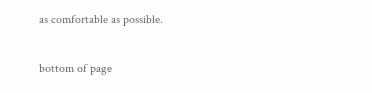as comfortable as possible.

bottom of page